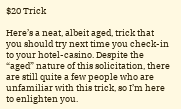$20 Trick

Here’s a neat, albeit aged, trick that you should try next time you check-in to your hotel-casino. Despite the “aged” nature of this solicitation, there are still quite a few people who are unfamiliar with this trick, so I’m here to enlighten you.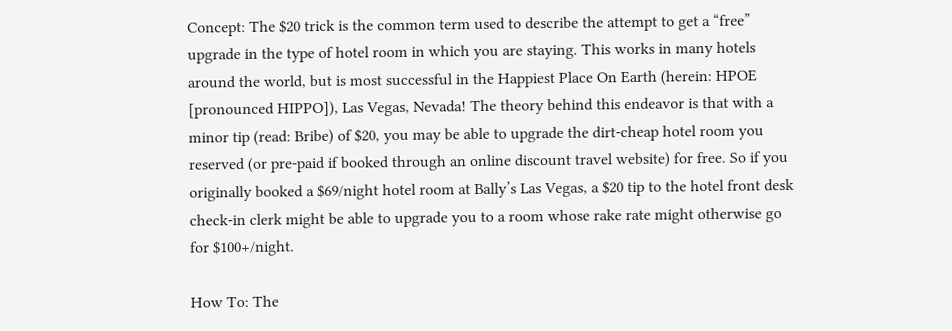Concept: The $20 trick is the common term used to describe the attempt to get a “free” upgrade in the type of hotel room in which you are staying. This works in many hotels around the world, but is most successful in the Happiest Place On Earth (herein: HPOE [pronounced HIPPO]), Las Vegas, Nevada! The theory behind this endeavor is that with a minor tip (read: Bribe) of $20, you may be able to upgrade the dirt-cheap hotel room you reserved (or pre-paid if booked through an online discount travel website) for free. So if you originally booked a $69/night hotel room at Bally’s Las Vegas, a $20 tip to the hotel front desk check-in clerk might be able to upgrade you to a room whose rake rate might otherwise go for $100+/night.

How To: The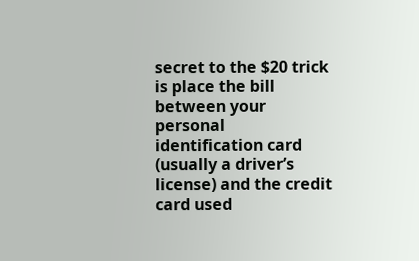secret to the $20 trick is place the bill between your personal identification card (usually a driver’s license) and the credit card used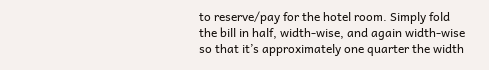to reserve/pay for the hotel room. Simply fold the bill in half, width-wise, and again width-wise so that it’s approximately one quarter the width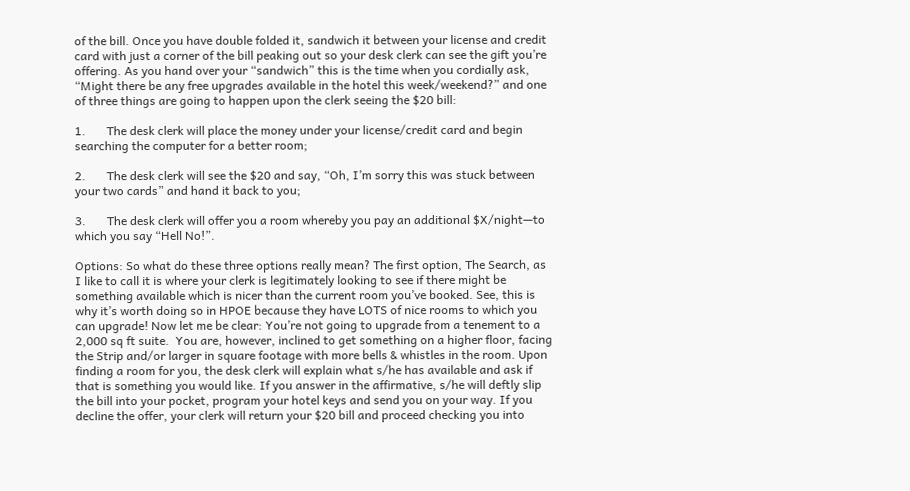of the bill. Once you have double folded it, sandwich it between your license and credit card with just a corner of the bill peaking out so your desk clerk can see the gift you’re offering. As you hand over your “sandwich” this is the time when you cordially ask, “Might there be any free upgrades available in the hotel this week/weekend?” and one of three things are going to happen upon the clerk seeing the $20 bill:

1.       The desk clerk will place the money under your license/credit card and begin searching the computer for a better room;

2.       The desk clerk will see the $20 and say, “Oh, I’m sorry this was stuck between your two cards” and hand it back to you;

3.       The desk clerk will offer you a room whereby you pay an additional $X/night—to which you say “Hell No!”.

Options: So what do these three options really mean? The first option, The Search, as I like to call it is where your clerk is legitimately looking to see if there might be something available which is nicer than the current room you’ve booked. See, this is why it’s worth doing so in HPOE because they have LOTS of nice rooms to which you can upgrade! Now let me be clear: You’re not going to upgrade from a tenement to a 2,000 sq ft suite.  You are, however, inclined to get something on a higher floor, facing the Strip and/or larger in square footage with more bells & whistles in the room. Upon finding a room for you, the desk clerk will explain what s/he has available and ask if that is something you would like. If you answer in the affirmative, s/he will deftly slip the bill into your pocket, program your hotel keys and send you on your way. If you decline the offer, your clerk will return your $20 bill and proceed checking you into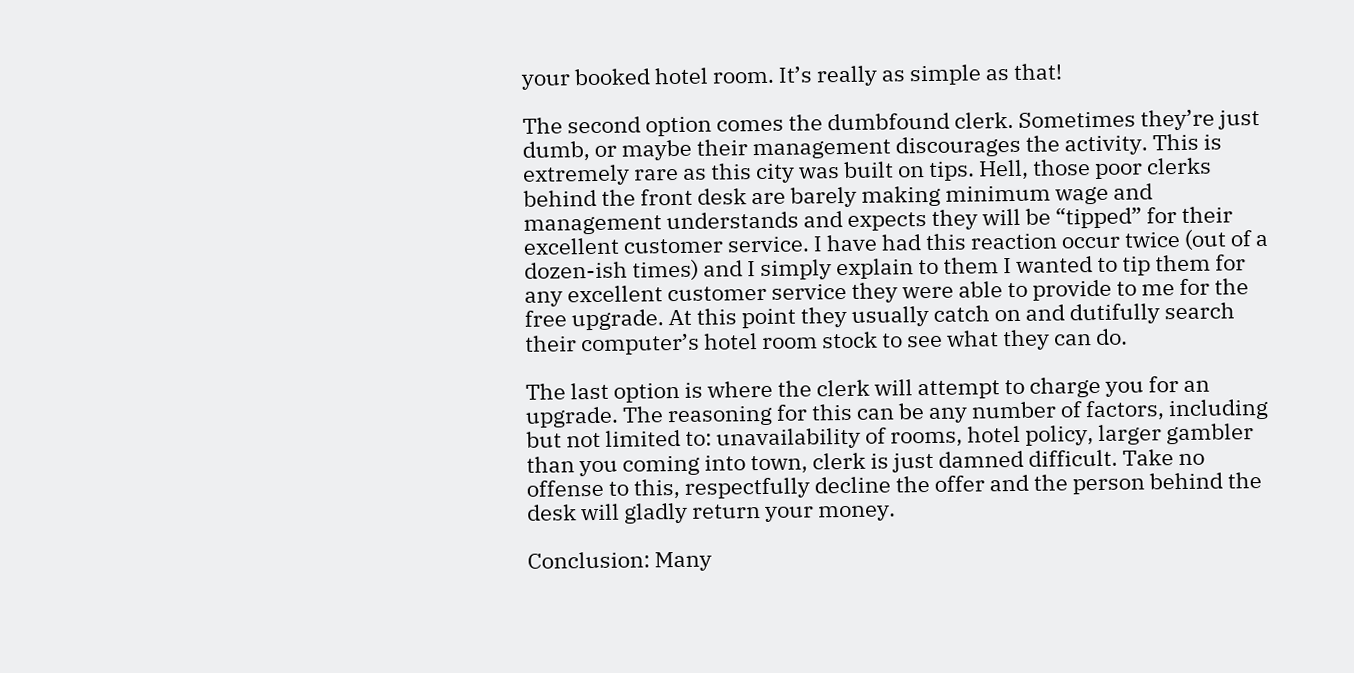your booked hotel room. It’s really as simple as that!

The second option comes the dumbfound clerk. Sometimes they’re just dumb, or maybe their management discourages the activity. This is extremely rare as this city was built on tips. Hell, those poor clerks behind the front desk are barely making minimum wage and management understands and expects they will be “tipped” for their excellent customer service. I have had this reaction occur twice (out of a dozen-ish times) and I simply explain to them I wanted to tip them for any excellent customer service they were able to provide to me for the free upgrade. At this point they usually catch on and dutifully search their computer’s hotel room stock to see what they can do.

The last option is where the clerk will attempt to charge you for an upgrade. The reasoning for this can be any number of factors, including but not limited to: unavailability of rooms, hotel policy, larger gambler than you coming into town, clerk is just damned difficult. Take no offense to this, respectfully decline the offer and the person behind the desk will gladly return your money.

Conclusion: Many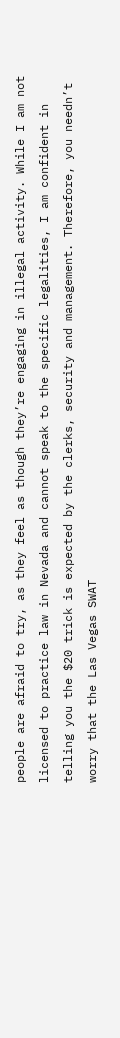people are afraid to try, as they feel as though they’re engaging in illegal activity. While I am not licensed to practice law in Nevada and cannot speak to the specific legalities, I am confident in telling you the $20 trick is expected by the clerks, security and management. Therefore, you needn’t worry that the Las Vegas SWAT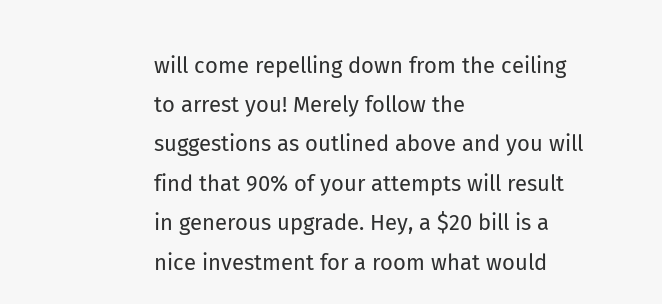will come repelling down from the ceiling to arrest you! Merely follow the suggestions as outlined above and you will find that 90% of your attempts will result in generous upgrade. Hey, a $20 bill is a nice investment for a room what would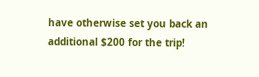have otherwise set you back an additional $200 for the trip!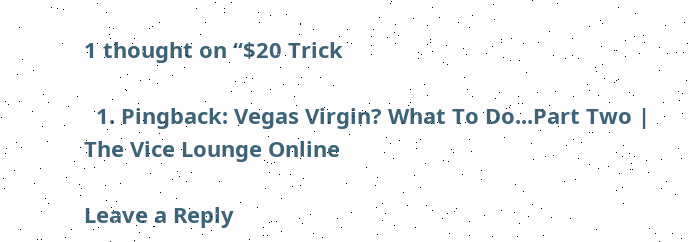1 thought on “$20 Trick

  1. Pingback: Vegas Virgin? What To Do...Part Two | The Vice Lounge Online

Leave a Reply